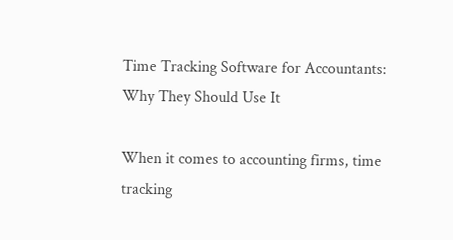Time Tracking Software for Accountants: Why They Should Use It

When it comes to accounting firms, time tracking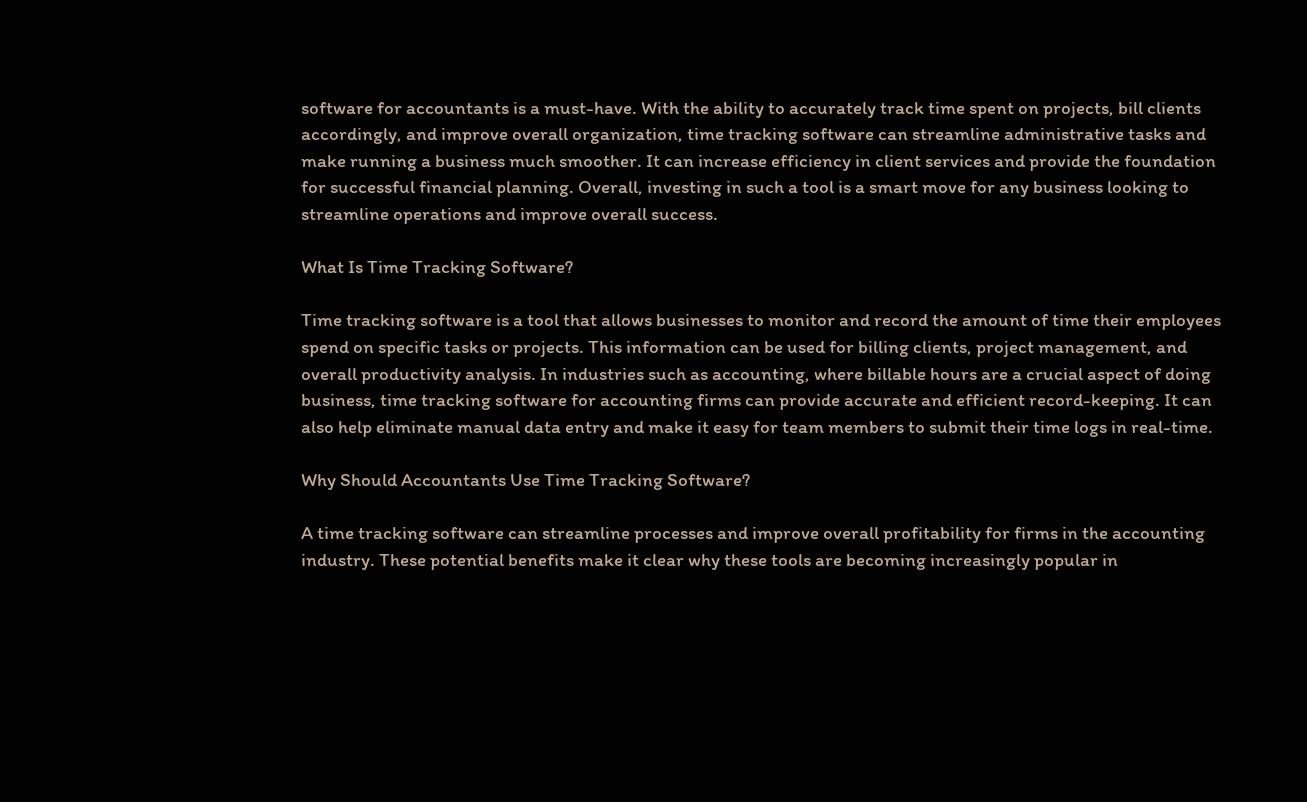software for accountants is a must-have. With the ability to accurately track time spent on projects, bill clients accordingly, and improve overall organization, time tracking software can streamline administrative tasks and make running a business much smoother. It can increase efficiency in client services and provide the foundation for successful financial planning. Overall, investing in such a tool is a smart move for any business looking to streamline operations and improve overall success.

What Is Time Tracking Software?

Time tracking software is a tool that allows businesses to monitor and record the amount of time their employees spend on specific tasks or projects. This information can be used for billing clients, project management, and overall productivity analysis. In industries such as accounting, where billable hours are a crucial aspect of doing business, time tracking software for accounting firms can provide accurate and efficient record-keeping. It can also help eliminate manual data entry and make it easy for team members to submit their time logs in real-time.

Why Should Accountants Use Time Tracking Software?

A time tracking software can streamline processes and improve overall profitability for firms in the accounting industry. These potential benefits make it clear why these tools are becoming increasingly popular in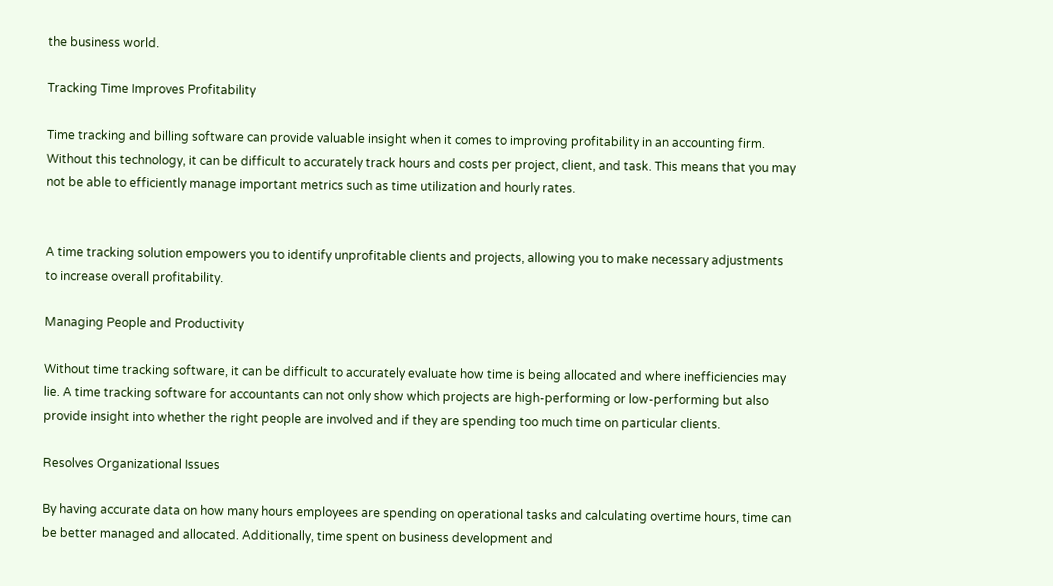the business world.

Tracking Time Improves Profitability

Time tracking and billing software can provide valuable insight when it comes to improving profitability in an accounting firm. Without this technology, it can be difficult to accurately track hours and costs per project, client, and task. This means that you may not be able to efficiently manage important metrics such as time utilization and hourly rates.


A time tracking solution empowers you to identify unprofitable clients and projects, allowing you to make necessary adjustments to increase overall profitability.

Managing People and Productivity

Without time tracking software, it can be difficult to accurately evaluate how time is being allocated and where inefficiencies may lie. A time tracking software for accountants can not only show which projects are high-performing or low-performing but also provide insight into whether the right people are involved and if they are spending too much time on particular clients.

Resolves Organizational Issues

By having accurate data on how many hours employees are spending on operational tasks and calculating overtime hours, time can be better managed and allocated. Additionally, time spent on business development and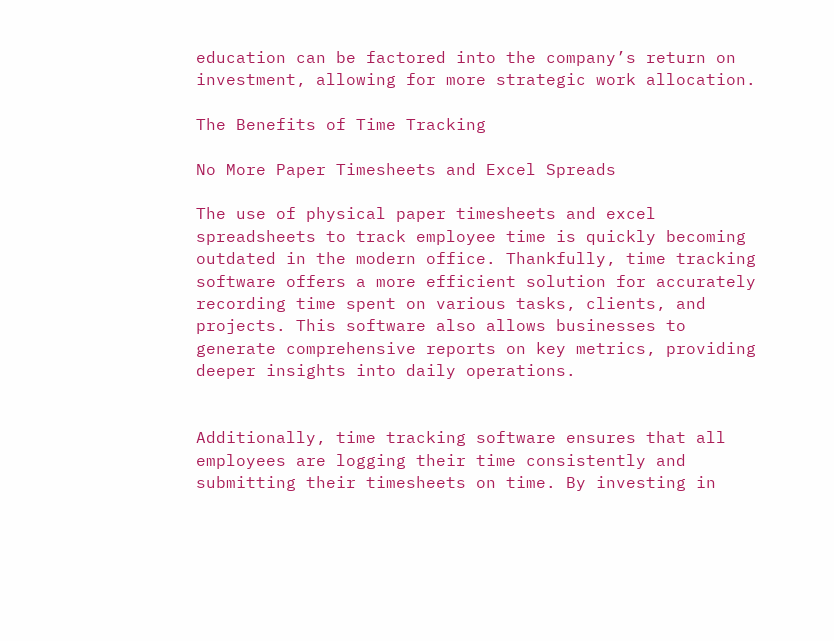education can be factored into the company’s return on investment, allowing for more strategic work allocation.

The Benefits of Time Tracking

No More Paper Timesheets and Excel Spreads

The use of physical paper timesheets and excel spreadsheets to track employee time is quickly becoming outdated in the modern office. Thankfully, time tracking software offers a more efficient solution for accurately recording time spent on various tasks, clients, and projects. This software also allows businesses to generate comprehensive reports on key metrics, providing deeper insights into daily operations.


Additionally, time tracking software ensures that all employees are logging their time consistently and submitting their timesheets on time. By investing in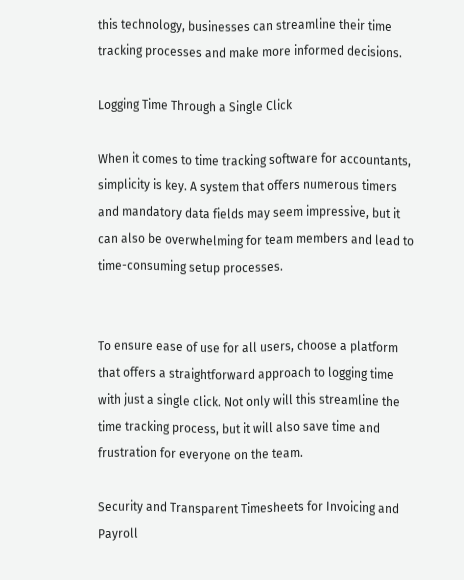this technology, businesses can streamline their time tracking processes and make more informed decisions.

Logging Time Through a Single Click

When it comes to time tracking software for accountants, simplicity is key. A system that offers numerous timers and mandatory data fields may seem impressive, but it can also be overwhelming for team members and lead to time-consuming setup processes.


To ensure ease of use for all users, choose a platform that offers a straightforward approach to logging time with just a single click. Not only will this streamline the time tracking process, but it will also save time and frustration for everyone on the team.

Security and Transparent Timesheets for Invoicing and Payroll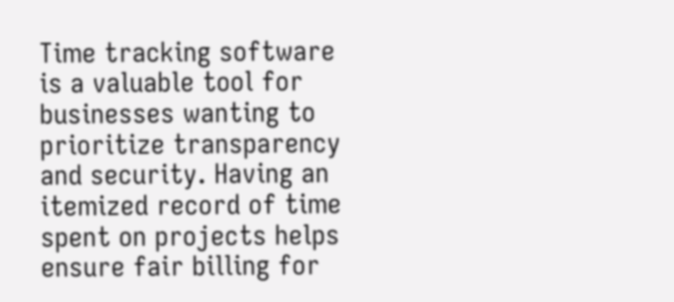Time tracking software is a valuable tool for businesses wanting to prioritize transparency and security. Having an itemized record of time spent on projects helps ensure fair billing for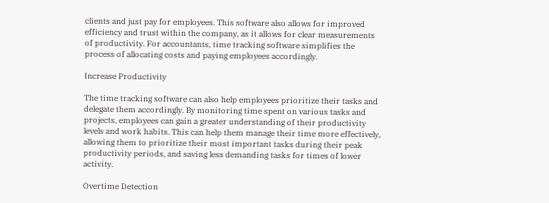clients and just pay for employees. This software also allows for improved efficiency and trust within the company, as it allows for clear measurements of productivity. For accountants, time tracking software simplifies the process of allocating costs and paying employees accordingly.

Increase Productivity

The time tracking software can also help employees prioritize their tasks and delegate them accordingly. By monitoring time spent on various tasks and projects, employees can gain a greater understanding of their productivity levels and work habits. This can help them manage their time more effectively, allowing them to prioritize their most important tasks during their peak productivity periods, and saving less demanding tasks for times of lower activity.

Overtime Detection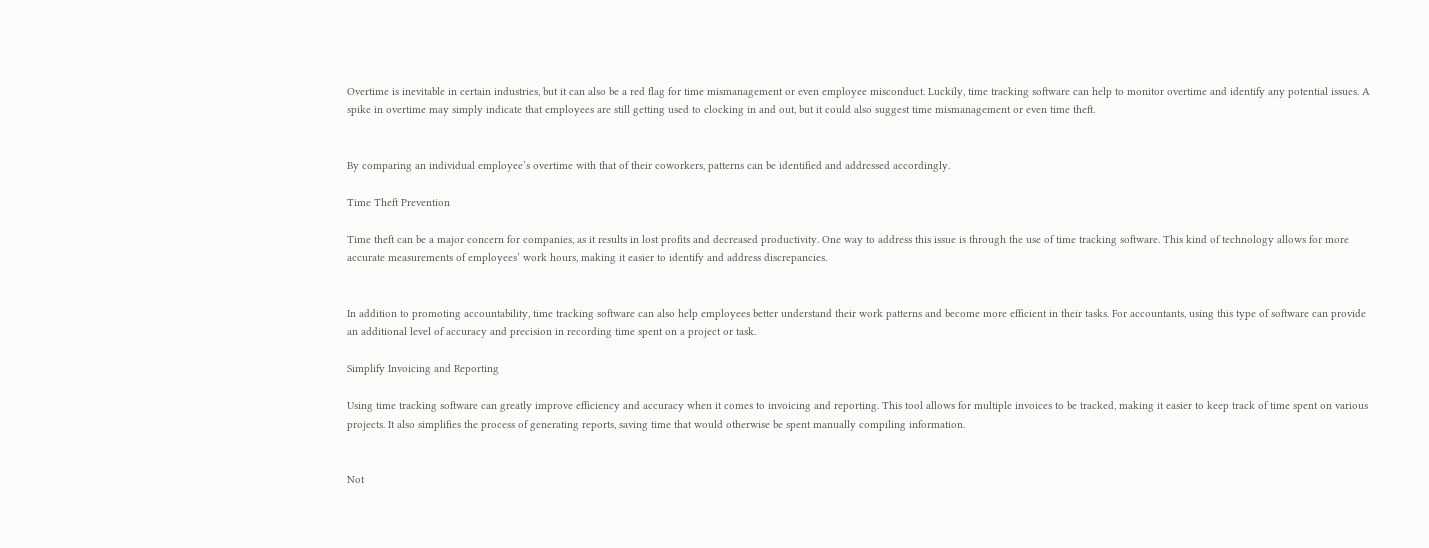Overtime is inevitable in certain industries, but it can also be a red flag for time mismanagement or even employee misconduct. Luckily, time tracking software can help to monitor overtime and identify any potential issues. A spike in overtime may simply indicate that employees are still getting used to clocking in and out, but it could also suggest time mismanagement or even time theft.


By comparing an individual employee’s overtime with that of their coworkers, patterns can be identified and addressed accordingly.

Time Theft Prevention

Time theft can be a major concern for companies, as it results in lost profits and decreased productivity. One way to address this issue is through the use of time tracking software. This kind of technology allows for more accurate measurements of employees’ work hours, making it easier to identify and address discrepancies.


In addition to promoting accountability, time tracking software can also help employees better understand their work patterns and become more efficient in their tasks. For accountants, using this type of software can provide an additional level of accuracy and precision in recording time spent on a project or task.

Simplify Invoicing and Reporting

Using time tracking software can greatly improve efficiency and accuracy when it comes to invoicing and reporting. This tool allows for multiple invoices to be tracked, making it easier to keep track of time spent on various projects. It also simplifies the process of generating reports, saving time that would otherwise be spent manually compiling information.


Not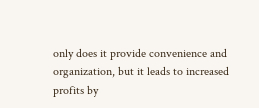only does it provide convenience and organization, but it leads to increased profits by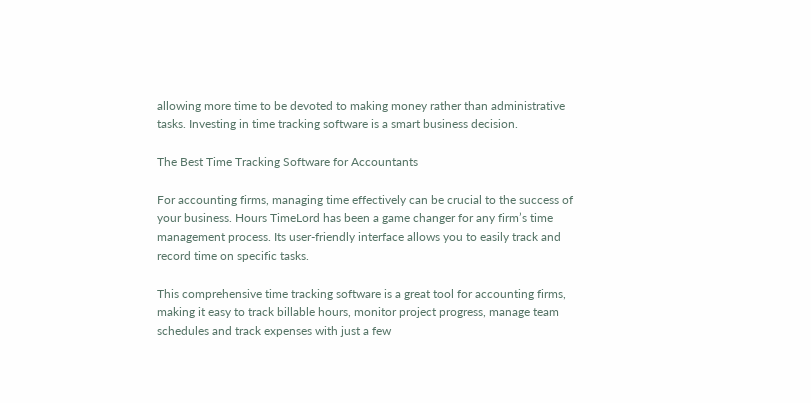allowing more time to be devoted to making money rather than administrative tasks. Investing in time tracking software is a smart business decision.

The Best Time Tracking Software for Accountants

For accounting firms, managing time effectively can be crucial to the success of your business. Hours TimeLord has been a game changer for any firm’s time management process. Its user-friendly interface allows you to easily track and record time on specific tasks.

This comprehensive time tracking software is a great tool for accounting firms, making it easy to track billable hours, monitor project progress, manage team schedules and track expenses with just a few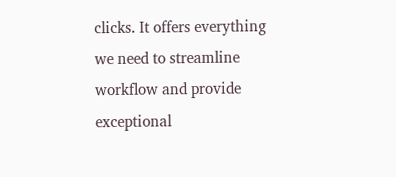clicks. It offers everything we need to streamline workflow and provide exceptional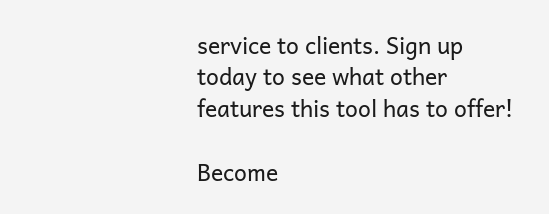service to clients. Sign up today to see what other features this tool has to offer!

Become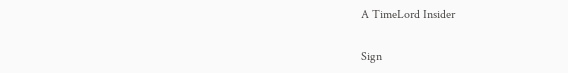A TimeLord Insider

Sign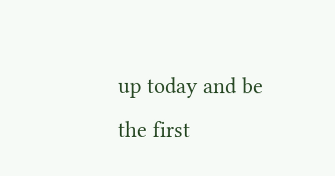up today and be the first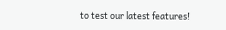to test our latest features!